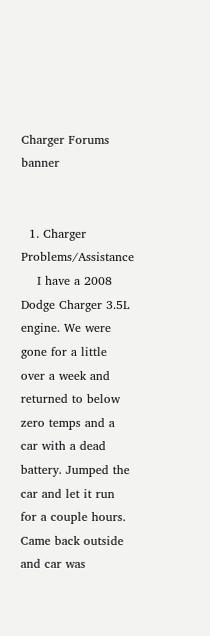Charger Forums banner


  1. Charger Problems/Assistance
    I have a 2008 Dodge Charger 3.5L engine. We were gone for a little over a week and returned to below zero temps and a car with a dead battery. Jumped the car and let it run for a couple hours. Came back outside and car was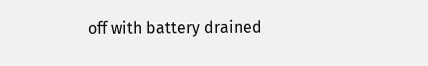off with battery drained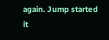again. Jump started it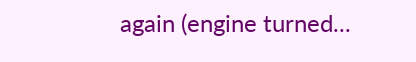again (engine turned...